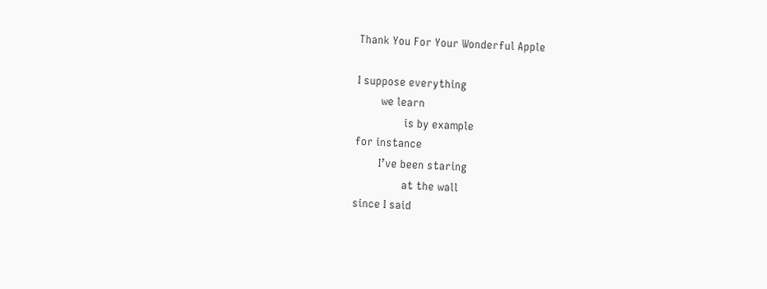Thank You For Your Wonderful Apple

I suppose everything
        we learn
                is by example
for instance
        I’ve been staring
                at the wall
since I said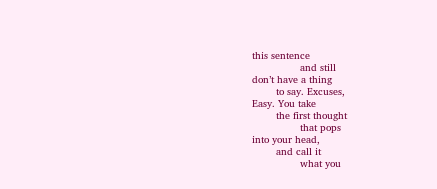this sentence
                and still
don’t have a thing
        to say. Excuses,
Easy. You take
        the first thought
                that pops
into your head,
        and call it
                what you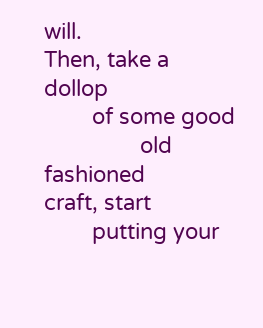will.
Then, take a dollop
        of some good
                old fashioned
craft, start
        putting your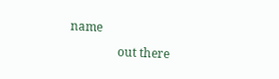name
                out there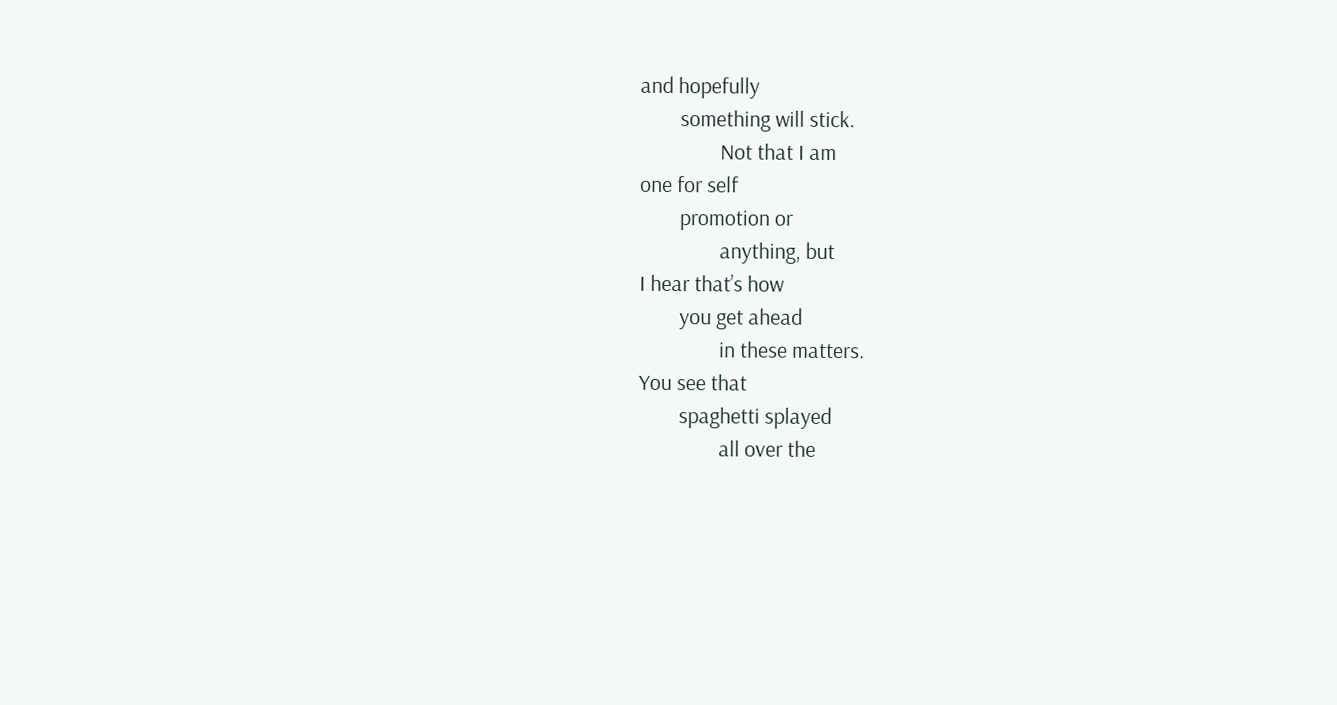and hopefully
        something will stick.
                Not that I am
one for self
        promotion or
                anything, but
I hear that’s how
        you get ahead
                in these matters.
You see that
        spaghetti splayed
                all over the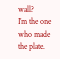wall?
I’m the one who made the plate.